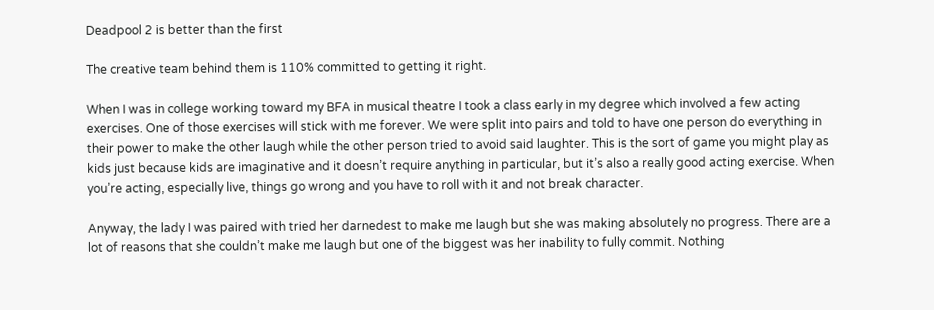Deadpool 2 is better than the first

The creative team behind them is 110% committed to getting it right.

When I was in college working toward my BFA in musical theatre I took a class early in my degree which involved a few acting exercises. One of those exercises will stick with me forever. We were split into pairs and told to have one person do everything in their power to make the other laugh while the other person tried to avoid said laughter. This is the sort of game you might play as kids just because kids are imaginative and it doesn’t require anything in particular, but it’s also a really good acting exercise. When you’re acting, especially live, things go wrong and you have to roll with it and not break character.

Anyway, the lady I was paired with tried her darnedest to make me laugh but she was making absolutely no progress. There are a lot of reasons that she couldn’t make me laugh but one of the biggest was her inability to fully commit. Nothing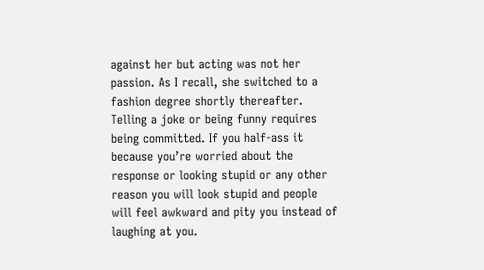against her but acting was not her passion. As I recall, she switched to a fashion degree shortly thereafter. Telling a joke or being funny requires being committed. If you half-ass it because you’re worried about the response or looking stupid or any other reason you will look stupid and people will feel awkward and pity you instead of laughing at you.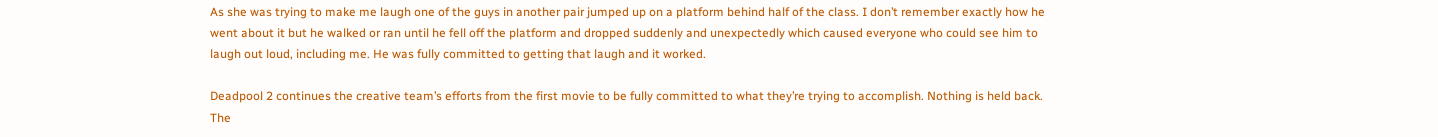As she was trying to make me laugh one of the guys in another pair jumped up on a platform behind half of the class. I don’t remember exactly how he went about it but he walked or ran until he fell off the platform and dropped suddenly and unexpectedly which caused everyone who could see him to laugh out loud, including me. He was fully committed to getting that laugh and it worked.

Deadpool 2 continues the creative team’s efforts from the first movie to be fully committed to what they’re trying to accomplish. Nothing is held back. The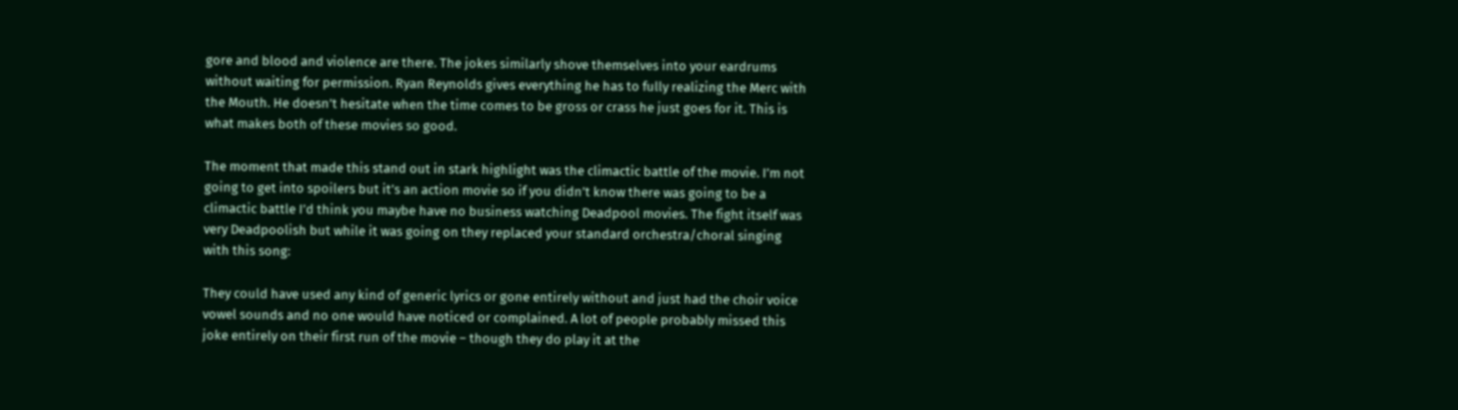gore and blood and violence are there. The jokes similarly shove themselves into your eardrums without waiting for permission. Ryan Reynolds gives everything he has to fully realizing the Merc with the Mouth. He doesn’t hesitate when the time comes to be gross or crass he just goes for it. This is what makes both of these movies so good.

The moment that made this stand out in stark highlight was the climactic battle of the movie. I’m not going to get into spoilers but it’s an action movie so if you didn’t know there was going to be a climactic battle I’d think you maybe have no business watching Deadpool movies. The fight itself was very Deadpoolish but while it was going on they replaced your standard orchestra/choral singing with this song:

They could have used any kind of generic lyrics or gone entirely without and just had the choir voice vowel sounds and no one would have noticed or complained. A lot of people probably missed this joke entirely on their first run of the movie – though they do play it at the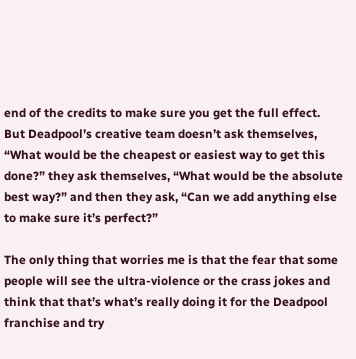end of the credits to make sure you get the full effect. But Deadpool’s creative team doesn’t ask themselves, “What would be the cheapest or easiest way to get this done?” they ask themselves, “What would be the absolute best way?” and then they ask, “Can we add anything else to make sure it’s perfect?”

The only thing that worries me is that the fear that some people will see the ultra-violence or the crass jokes and think that that’s what’s really doing it for the Deadpool franchise and try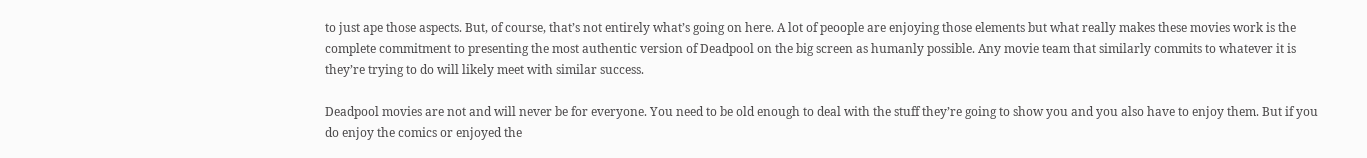to just ape those aspects. But, of course, that’s not entirely what’s going on here. A lot of peoople are enjoying those elements but what really makes these movies work is the complete commitment to presenting the most authentic version of Deadpool on the big screen as humanly possible. Any movie team that similarly commits to whatever it is they’re trying to do will likely meet with similar success.

Deadpool movies are not and will never be for everyone. You need to be old enough to deal with the stuff they’re going to show you and you also have to enjoy them. But if you  do enjoy the comics or enjoyed the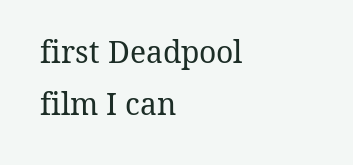first Deadpool film I can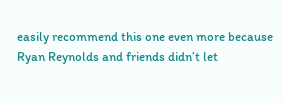easily recommend this one even more because Ryan Reynolds and friends didn’t let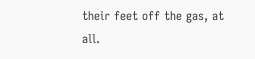their feet off the gas, at all.